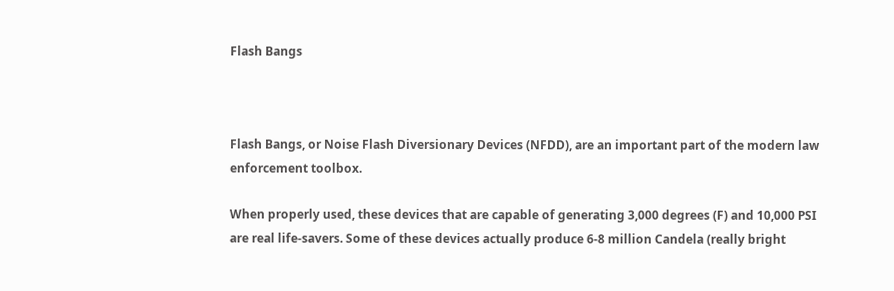Flash Bangs



Flash Bangs, or Noise Flash Diversionary Devices (NFDD), are an important part of the modern law enforcement toolbox.

When properly used, these devices that are capable of generating 3,000 degrees (F) and 10,000 PSI are real life-savers. Some of these devices actually produce 6-8 million Candela (really bright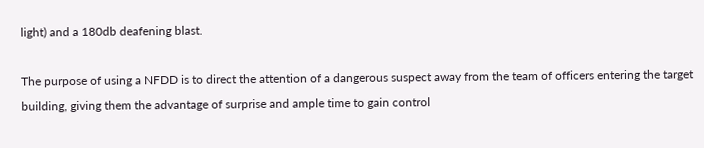light) and a 180db deafening blast.

The purpose of using a NFDD is to direct the attention of a dangerous suspect away from the team of officers entering the target building, giving them the advantage of surprise and ample time to gain control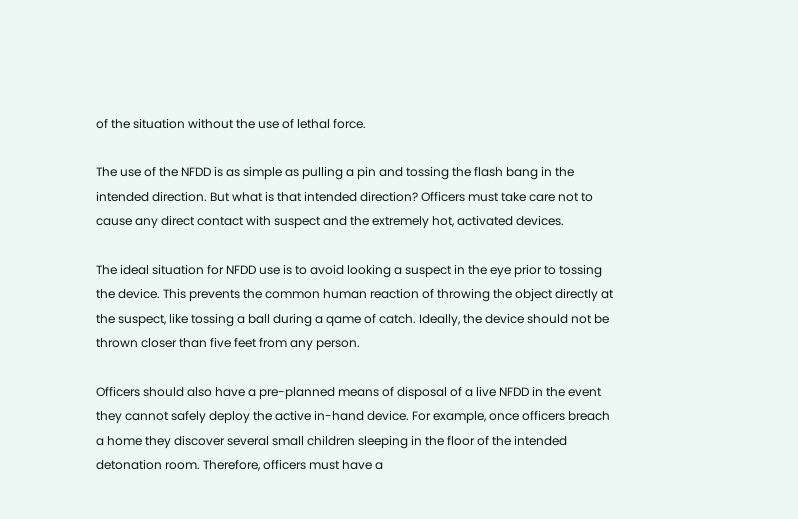of the situation without the use of lethal force.

The use of the NFDD is as simple as pulling a pin and tossing the flash bang in the intended direction. But what is that intended direction? Officers must take care not to cause any direct contact with suspect and the extremely hot, activated devices.

The ideal situation for NFDD use is to avoid looking a suspect in the eye prior to tossing the device. This prevents the common human reaction of throwing the object directly at the suspect, like tossing a ball during a qame of catch. Ideally, the device should not be thrown closer than five feet from any person.

Officers should also have a pre-planned means of disposal of a live NFDD in the event they cannot safely deploy the active in-hand device. For example, once officers breach a home they discover several small children sleeping in the floor of the intended detonation room. Therefore, officers must have a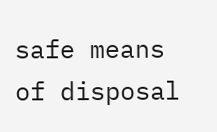safe means of disposal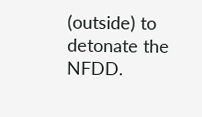(outside) to detonate the NFDD.